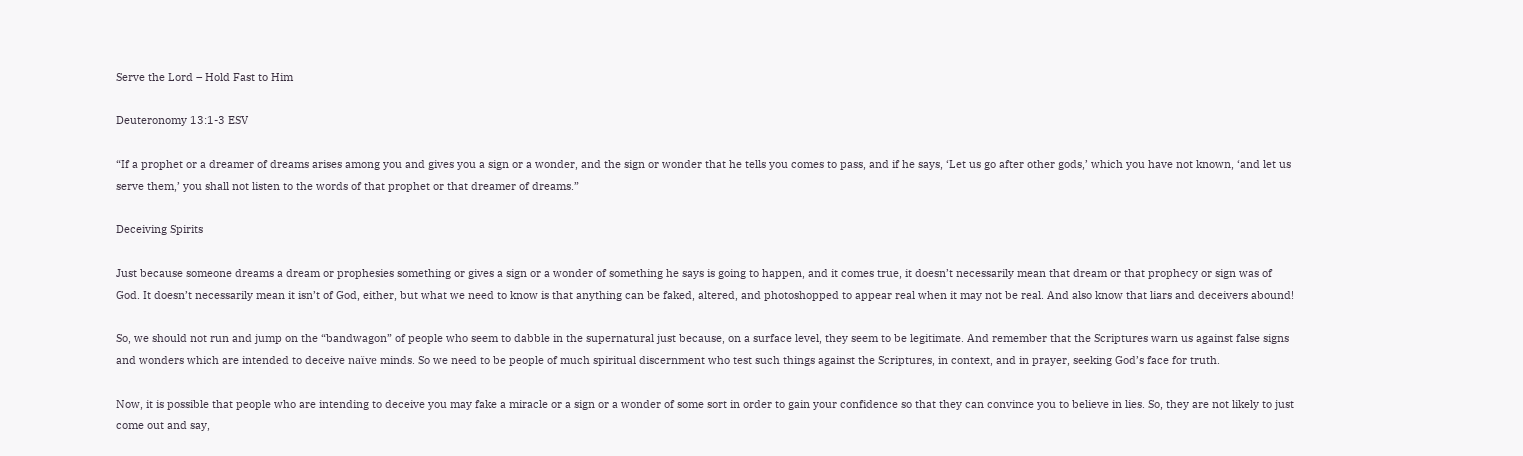Serve the Lord – Hold Fast to Him

Deuteronomy 13:1-3 ESV

“If a prophet or a dreamer of dreams arises among you and gives you a sign or a wonder, and the sign or wonder that he tells you comes to pass, and if he says, ‘Let us go after other gods,’ which you have not known, ‘and let us serve them,’ you shall not listen to the words of that prophet or that dreamer of dreams.”

Deceiving Spirits

Just because someone dreams a dream or prophesies something or gives a sign or a wonder of something he says is going to happen, and it comes true, it doesn’t necessarily mean that dream or that prophecy or sign was of God. It doesn’t necessarily mean it isn’t of God, either, but what we need to know is that anything can be faked, altered, and photoshopped to appear real when it may not be real. And also know that liars and deceivers abound!

So, we should not run and jump on the “bandwagon” of people who seem to dabble in the supernatural just because, on a surface level, they seem to be legitimate. And remember that the Scriptures warn us against false signs and wonders which are intended to deceive naïve minds. So we need to be people of much spiritual discernment who test such things against the Scriptures, in context, and in prayer, seeking God’s face for truth.

Now, it is possible that people who are intending to deceive you may fake a miracle or a sign or a wonder of some sort in order to gain your confidence so that they can convince you to believe in lies. So, they are not likely to just come out and say,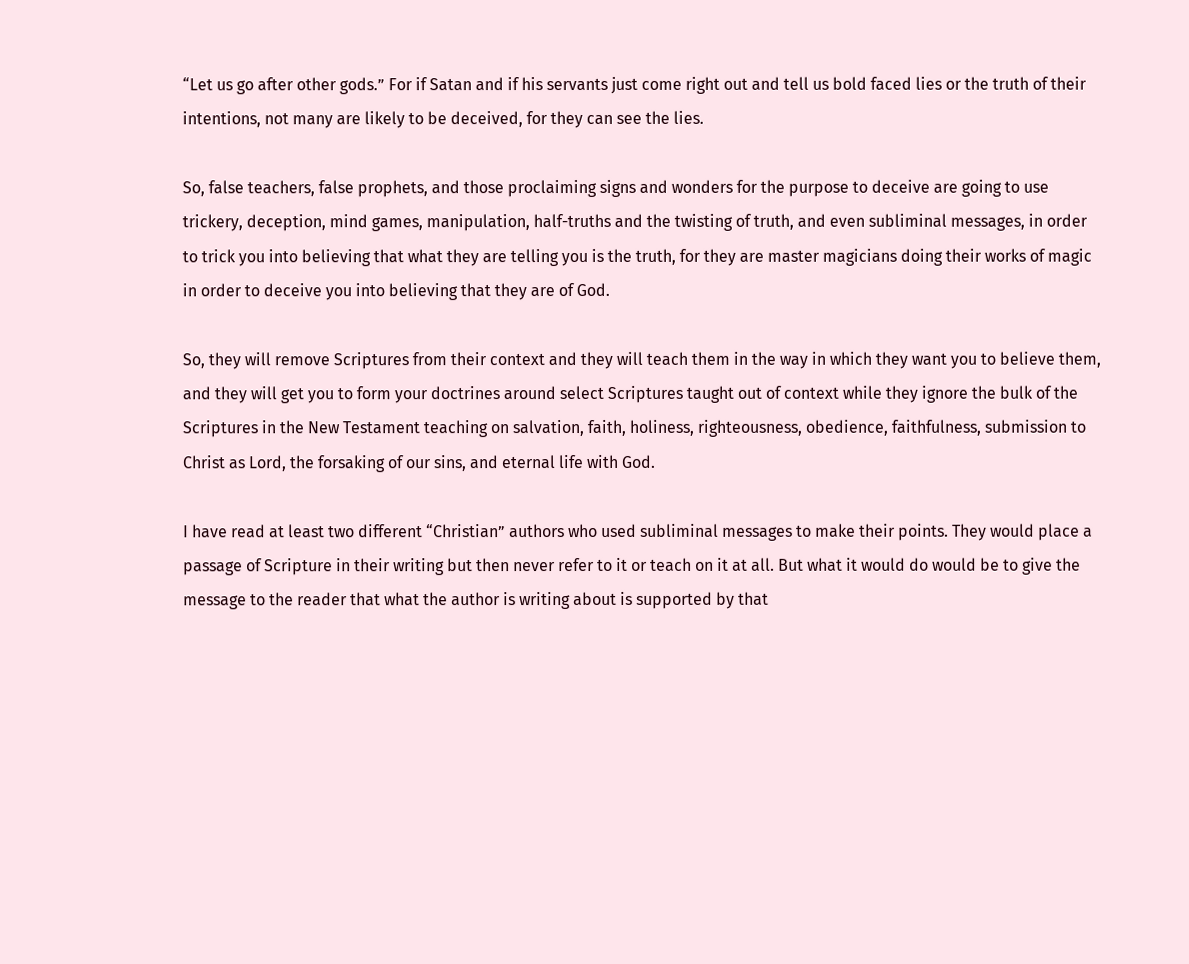“Let us go after other gods.” For if Satan and if his servants just come right out and tell us bold faced lies or the truth of their intentions, not many are likely to be deceived, for they can see the lies.

So, false teachers, false prophets, and those proclaiming signs and wonders for the purpose to deceive are going to use trickery, deception, mind games, manipulation, half-truths and the twisting of truth, and even subliminal messages, in order to trick you into believing that what they are telling you is the truth, for they are master magicians doing their works of magic in order to deceive you into believing that they are of God.

So, they will remove Scriptures from their context and they will teach them in the way in which they want you to believe them, and they will get you to form your doctrines around select Scriptures taught out of context while they ignore the bulk of the Scriptures in the New Testament teaching on salvation, faith, holiness, righteousness, obedience, faithfulness, submission to Christ as Lord, the forsaking of our sins, and eternal life with God.

I have read at least two different “Christian” authors who used subliminal messages to make their points. They would place a passage of Scripture in their writing but then never refer to it or teach on it at all. But what it would do would be to give the message to the reader that what the author is writing about is supported by that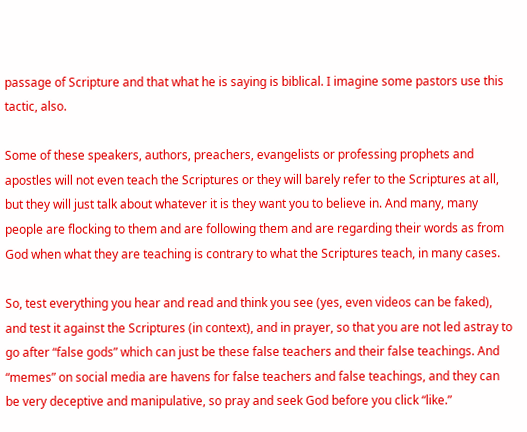passage of Scripture and that what he is saying is biblical. I imagine some pastors use this tactic, also.

Some of these speakers, authors, preachers, evangelists or professing prophets and apostles will not even teach the Scriptures or they will barely refer to the Scriptures at all, but they will just talk about whatever it is they want you to believe in. And many, many people are flocking to them and are following them and are regarding their words as from God when what they are teaching is contrary to what the Scriptures teach, in many cases.

So, test everything you hear and read and think you see (yes, even videos can be faked), and test it against the Scriptures (in context), and in prayer, so that you are not led astray to go after “false gods” which can just be these false teachers and their false teachings. And “memes” on social media are havens for false teachers and false teachings, and they can be very deceptive and manipulative, so pray and seek God before you click “like.”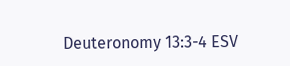Deuteronomy 13:3-4 ESV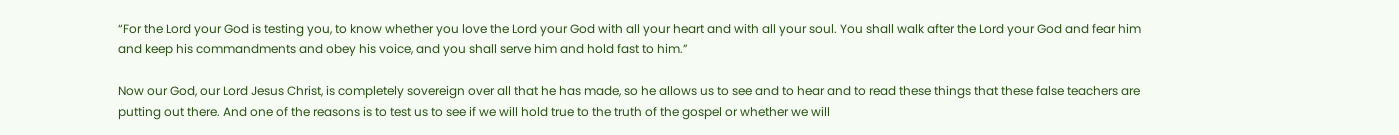“For the Lord your God is testing you, to know whether you love the Lord your God with all your heart and with all your soul. You shall walk after the Lord your God and fear him and keep his commandments and obey his voice, and you shall serve him and hold fast to him.”

Now our God, our Lord Jesus Christ, is completely sovereign over all that he has made, so he allows us to see and to hear and to read these things that these false teachers are putting out there. And one of the reasons is to test us to see if we will hold true to the truth of the gospel or whether we will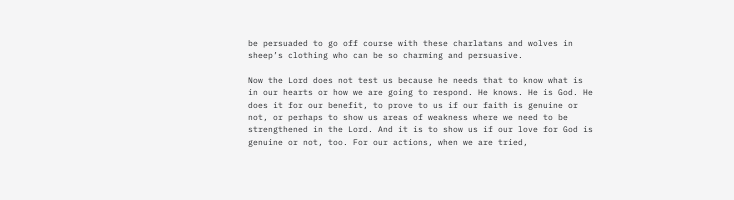be persuaded to go off course with these charlatans and wolves in sheep’s clothing who can be so charming and persuasive.

Now the Lord does not test us because he needs that to know what is in our hearts or how we are going to respond. He knows. He is God. He does it for our benefit, to prove to us if our faith is genuine or not, or perhaps to show us areas of weakness where we need to be strengthened in the Lord. And it is to show us if our love for God is genuine or not, too. For our actions, when we are tried,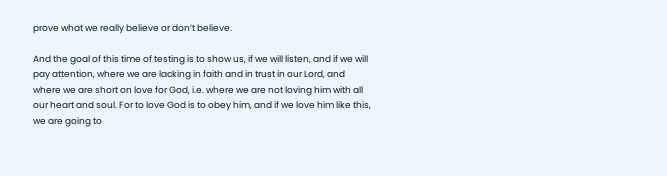prove what we really believe or don’t believe.

And the goal of this time of testing is to show us, if we will listen, and if we will pay attention, where we are lacking in faith and in trust in our Lord, and where we are short on love for God, i.e. where we are not loving him with all our heart and soul. For to love God is to obey him, and if we love him like this, we are going to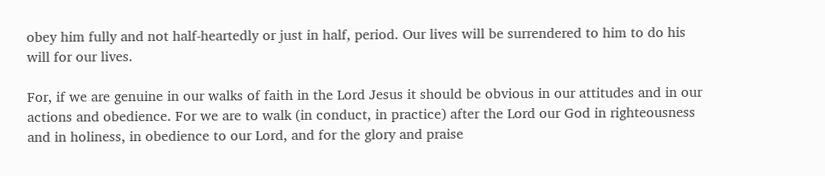obey him fully and not half-heartedly or just in half, period. Our lives will be surrendered to him to do his will for our lives.

For, if we are genuine in our walks of faith in the Lord Jesus it should be obvious in our attitudes and in our actions and obedience. For we are to walk (in conduct, in practice) after the Lord our God in righteousness and in holiness, in obedience to our Lord, and for the glory and praise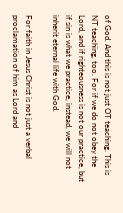of God. And this is not just OT teaching. This is NT teaching, too. For if we do not obey the Lord, and if righteousness is not our practice, but if sin is what we practice, instead, we will not inherit eternal life with God.

For faith in Jesus Christ is not just a verbal proclamation of him as Lord and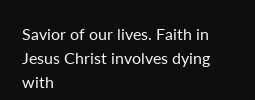Savior of our lives. Faith in Jesus Christ involves dying with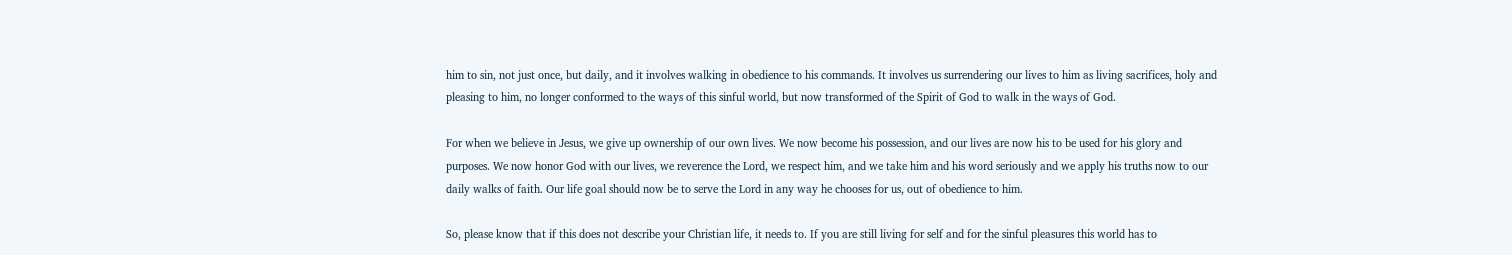him to sin, not just once, but daily, and it involves walking in obedience to his commands. It involves us surrendering our lives to him as living sacrifices, holy and pleasing to him, no longer conformed to the ways of this sinful world, but now transformed of the Spirit of God to walk in the ways of God.

For when we believe in Jesus, we give up ownership of our own lives. We now become his possession, and our lives are now his to be used for his glory and purposes. We now honor God with our lives, we reverence the Lord, we respect him, and we take him and his word seriously and we apply his truths now to our daily walks of faith. Our life goal should now be to serve the Lord in any way he chooses for us, out of obedience to him.

So, please know that if this does not describe your Christian life, it needs to. If you are still living for self and for the sinful pleasures this world has to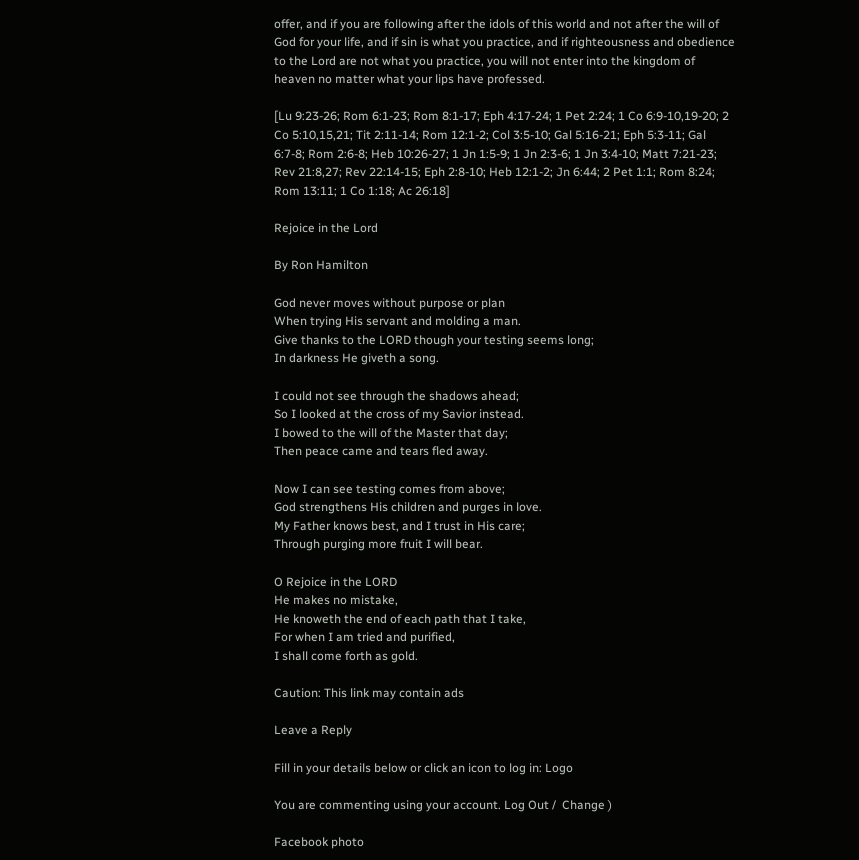offer, and if you are following after the idols of this world and not after the will of God for your life, and if sin is what you practice, and if righteousness and obedience to the Lord are not what you practice, you will not enter into the kingdom of heaven no matter what your lips have professed.

[Lu 9:23-26; Rom 6:1-23; Rom 8:1-17; Eph 4:17-24; 1 Pet 2:24; 1 Co 6:9-10,19-20; 2 Co 5:10,15,21; Tit 2:11-14; Rom 12:1-2; Col 3:5-10; Gal 5:16-21; Eph 5:3-11; Gal 6:7-8; Rom 2:6-8; Heb 10:26-27; 1 Jn 1:5-9; 1 Jn 2:3-6; 1 Jn 3:4-10; Matt 7:21-23; Rev 21:8,27; Rev 22:14-15; Eph 2:8-10; Heb 12:1-2; Jn 6:44; 2 Pet 1:1; Rom 8:24; Rom 13:11; 1 Co 1:18; Ac 26:18]

Rejoice in the Lord

By Ron Hamilton

God never moves without purpose or plan
When trying His servant and molding a man.
Give thanks to the LORD though your testing seems long;
In darkness He giveth a song.

I could not see through the shadows ahead;
So I looked at the cross of my Savior instead.
I bowed to the will of the Master that day;
Then peace came and tears fled away.

Now I can see testing comes from above;
God strengthens His children and purges in love.
My Father knows best, and I trust in His care;
Through purging more fruit I will bear.

O Rejoice in the LORD
He makes no mistake,
He knoweth the end of each path that I take,
For when I am tried and purified,
I shall come forth as gold.

Caution: This link may contain ads

Leave a Reply

Fill in your details below or click an icon to log in: Logo

You are commenting using your account. Log Out /  Change )

Facebook photo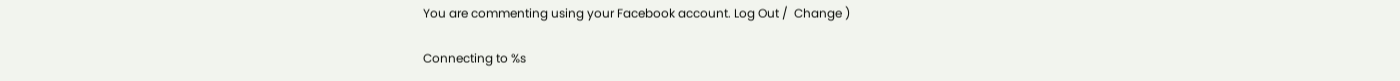You are commenting using your Facebook account. Log Out /  Change )

Connecting to %s